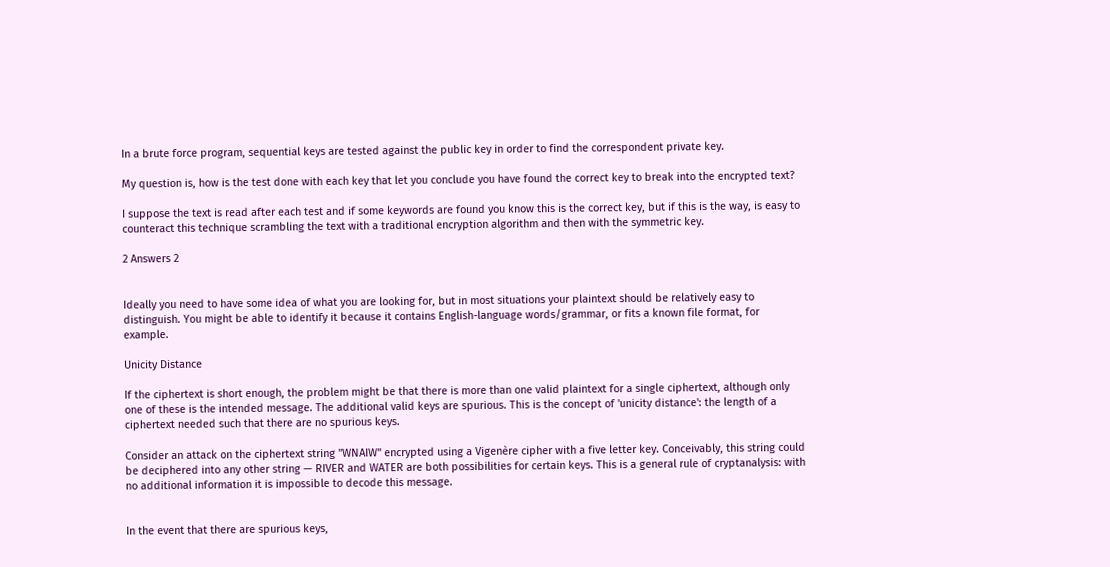In a brute force program, sequential keys are tested against the public key in order to find the correspondent private key.

My question is, how is the test done with each key that let you conclude you have found the correct key to break into the encrypted text?

I suppose the text is read after each test and if some keywords are found you know this is the correct key, but if this is the way, is easy to counteract this technique scrambling the text with a traditional encryption algorithm and then with the symmetric key.

2 Answers 2


Ideally you need to have some idea of what you are looking for, but in most situations your plaintext should be relatively easy to distinguish. You might be able to identify it because it contains English-language words/grammar, or fits a known file format, for example.

Unicity Distance

If the ciphertext is short enough, the problem might be that there is more than one valid plaintext for a single ciphertext, although only one of these is the intended message. The additional valid keys are spurious. This is the concept of 'unicity distance': the length of a ciphertext needed such that there are no spurious keys.

Consider an attack on the ciphertext string "WNAIW" encrypted using a Vigenère cipher with a five letter key. Conceivably, this string could be deciphered into any other string — RIVER and WATER are both possibilities for certain keys. This is a general rule of cryptanalysis: with no additional information it is impossible to decode this message.


In the event that there are spurious keys,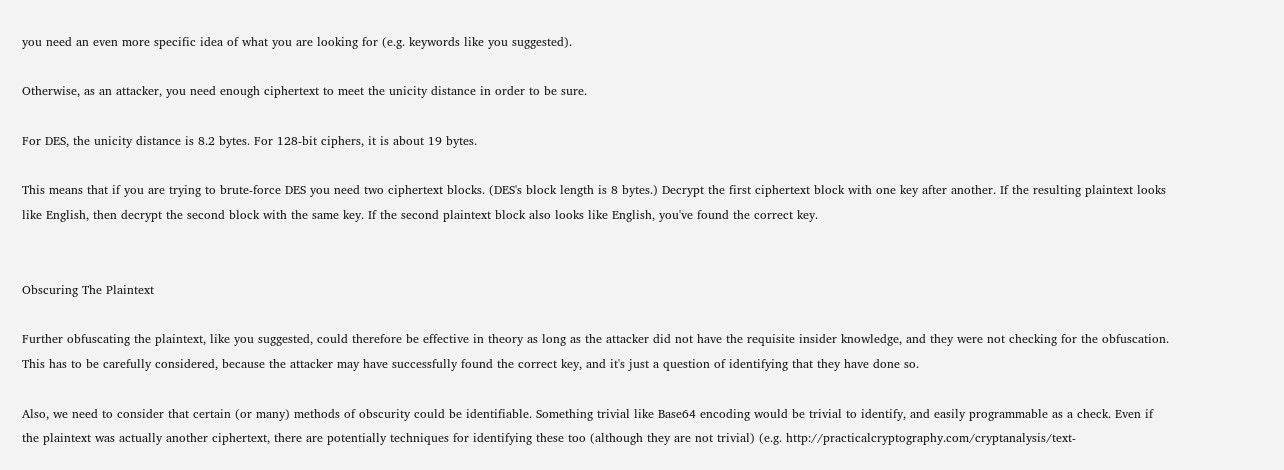you need an even more specific idea of what you are looking for (e.g. keywords like you suggested).

Otherwise, as an attacker, you need enough ciphertext to meet the unicity distance in order to be sure.

For DES, the unicity distance is 8.2 bytes. For 128-bit ciphers, it is about 19 bytes.

This means that if you are trying to brute-force DES you need two ciphertext blocks. (DES's block length is 8 bytes.) Decrypt the first ciphertext block with one key after another. If the resulting plaintext looks like English, then decrypt the second block with the same key. If the second plaintext block also looks like English, you've found the correct key.


Obscuring The Plaintext

Further obfuscating the plaintext, like you suggested, could therefore be effective in theory as long as the attacker did not have the requisite insider knowledge, and they were not checking for the obfuscation. This has to be carefully considered, because the attacker may have successfully found the correct key, and it's just a question of identifying that they have done so.

Also, we need to consider that certain (or many) methods of obscurity could be identifiable. Something trivial like Base64 encoding would be trivial to identify, and easily programmable as a check. Even if the plaintext was actually another ciphertext, there are potentially techniques for identifying these too (although they are not trivial) (e.g. http://practicalcryptography.com/cryptanalysis/text-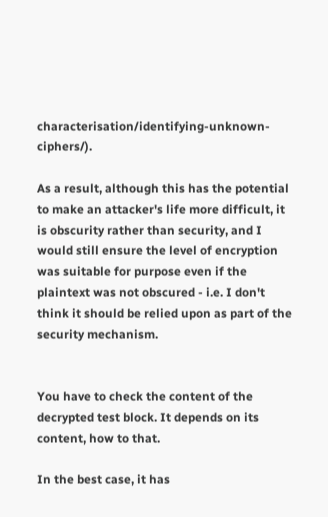characterisation/identifying-unknown-ciphers/).

As a result, although this has the potential to make an attacker's life more difficult, it is obscurity rather than security, and I would still ensure the level of encryption was suitable for purpose even if the plaintext was not obscured - i.e. I don't think it should be relied upon as part of the security mechanism.


You have to check the content of the decrypted test block. It depends on its content, how to that.

In the best case, it has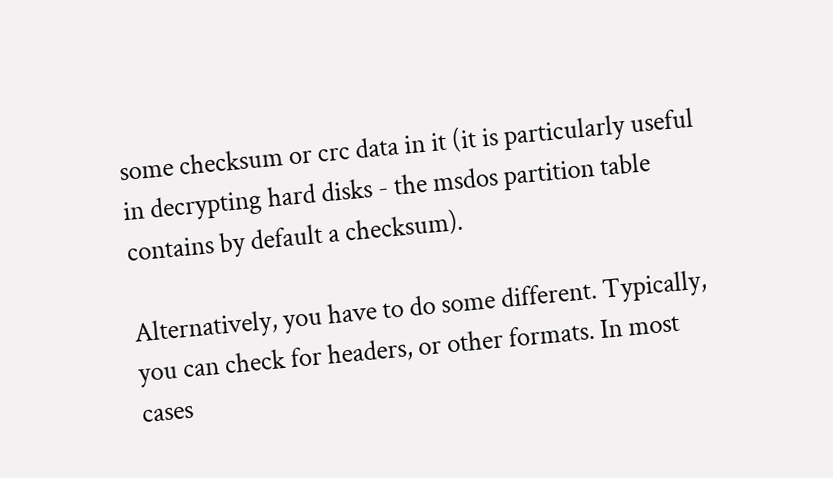some checksum or crc data in it (it is particularly useful in decrypting hard disks - the msdos partition table contains by default a checksum).

Alternatively, you have to do some different. Typically, you can check for headers, or other formats. In most cases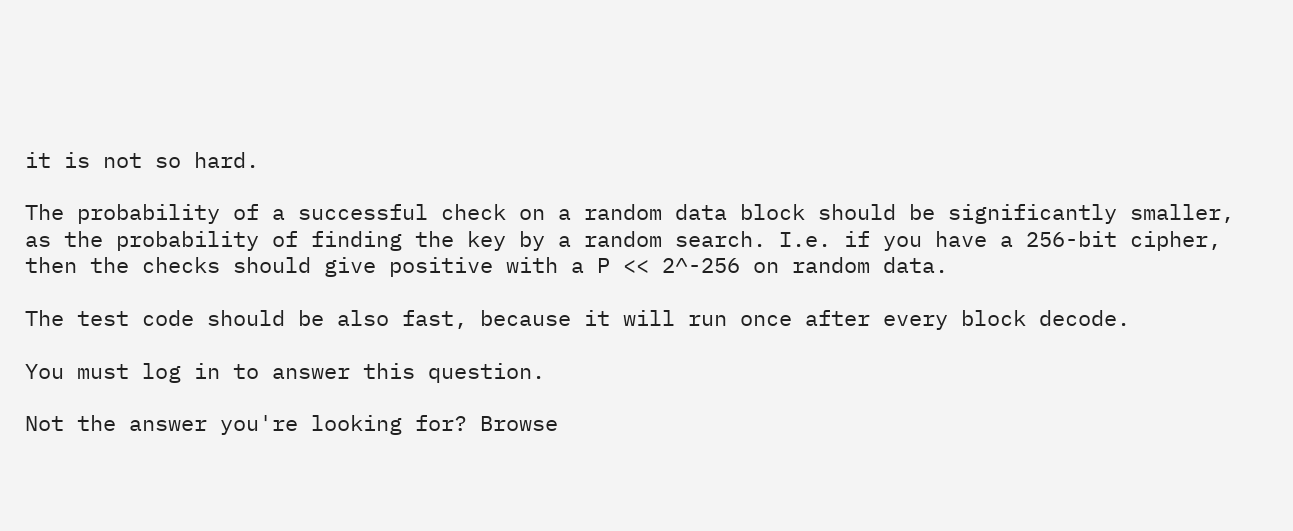it is not so hard.

The probability of a successful check on a random data block should be significantly smaller, as the probability of finding the key by a random search. I.e. if you have a 256-bit cipher, then the checks should give positive with a P << 2^-256 on random data.

The test code should be also fast, because it will run once after every block decode.

You must log in to answer this question.

Not the answer you're looking for? Browse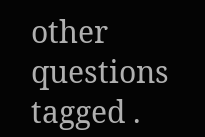other questions tagged .